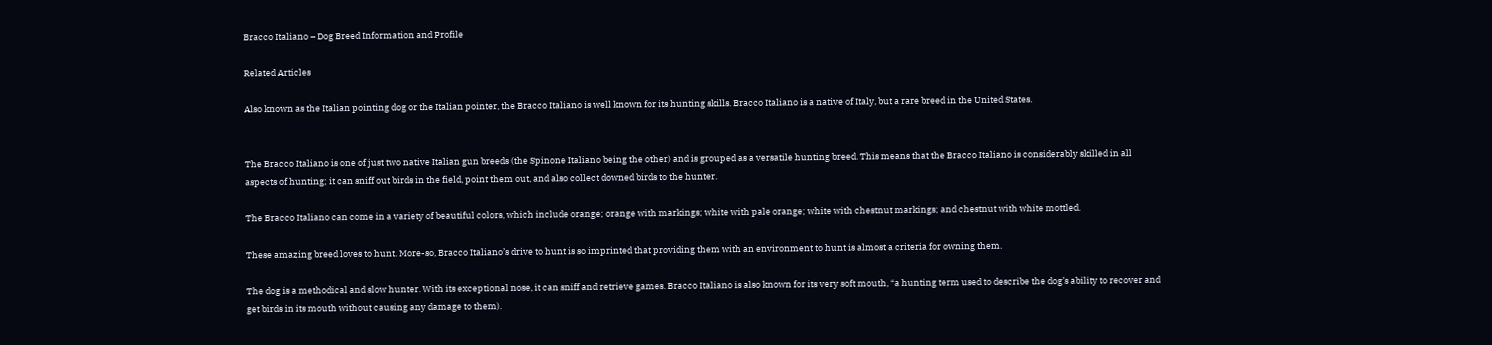Bracco Italiano – Dog Breed Information and Profile

Related Articles

Also known as the Italian pointing dog or the Italian pointer, the Bracco Italiano is well known for its hunting skills. Bracco Italiano is a native of Italy, but a rare breed in the United States.


The Bracco Italiano is one of just two native Italian gun breeds (the Spinone Italiano being the other) and is grouped as a versatile hunting breed. This means that the Bracco Italiano is considerably skilled in all aspects of hunting; it can sniff out birds in the field, point them out, and also collect downed birds to the hunter.

The Bracco Italiano can come in a variety of beautiful colors, which include orange; orange with markings; white with pale orange; white with chestnut markings; and chestnut with white mottled.

These amazing breed loves to hunt. More-so, Bracco Italiano’s drive to hunt is so imprinted that providing them with an environment to hunt is almost a criteria for owning them.

The dog is a methodical and slow hunter. With its exceptional nose, it can sniff and retrieve games. Bracco Italiano is also known for its very soft mouth, “a hunting term used to describe the dog’s ability to recover and get birds in its mouth without causing any damage to them).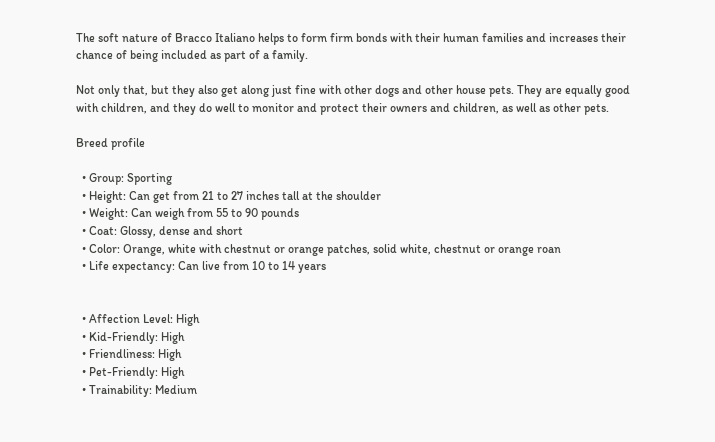The soft nature of Bracco Italiano helps to form firm bonds with their human families and increases their chance of being included as part of a family.

Not only that, but they also get along just fine with other dogs and other house pets. They are equally good with children, and they do well to monitor and protect their owners and children, as well as other pets.

Breed profile

  • Group: Sporting
  • Height: Can get from 21 to 27 inches tall at the shoulder
  • Weight: Can weigh from 55 to 90 pounds
  • Coat: Glossy, dense and short
  • Color: Orange, white with chestnut or orange patches, solid white, chestnut or orange roan
  • Life expectancy: Can live from 10 to 14 years


  • Affection Level: High
  • Kid-Friendly: High
  • Friendliness: High
  • Pet-Friendly: High
  • Trainability: Medium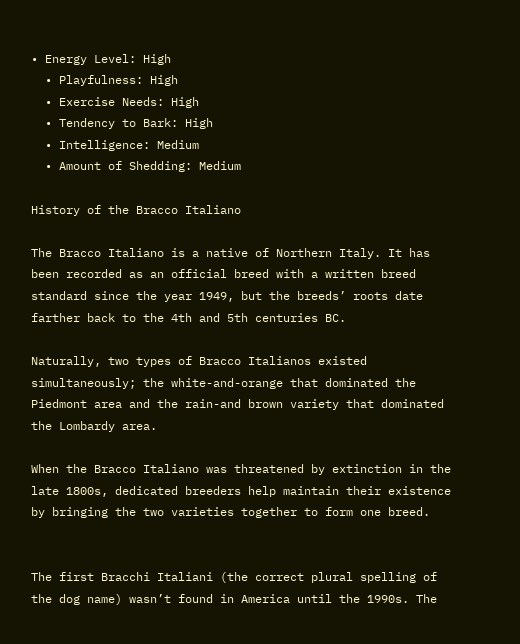• Energy Level: High
  • Playfulness: High
  • Exercise Needs: High
  • Tendency to Bark: High
  • Intelligence: Medium
  • Amount of Shedding: Medium

History of the Bracco Italiano

The Bracco Italiano is a native of Northern Italy. It has been recorded as an official breed with a written breed standard since the year 1949, but the breeds’ roots date farther back to the 4th and 5th centuries BC.

Naturally, two types of Bracco Italianos existed simultaneously; the white-and-orange that dominated the Piedmont area and the rain-and brown variety that dominated the Lombardy area.

When the Bracco Italiano was threatened by extinction in the late 1800s, dedicated breeders help maintain their existence by bringing the two varieties together to form one breed.


The first Bracchi Italiani (the correct plural spelling of the dog name) wasn’t found in America until the 1990s. The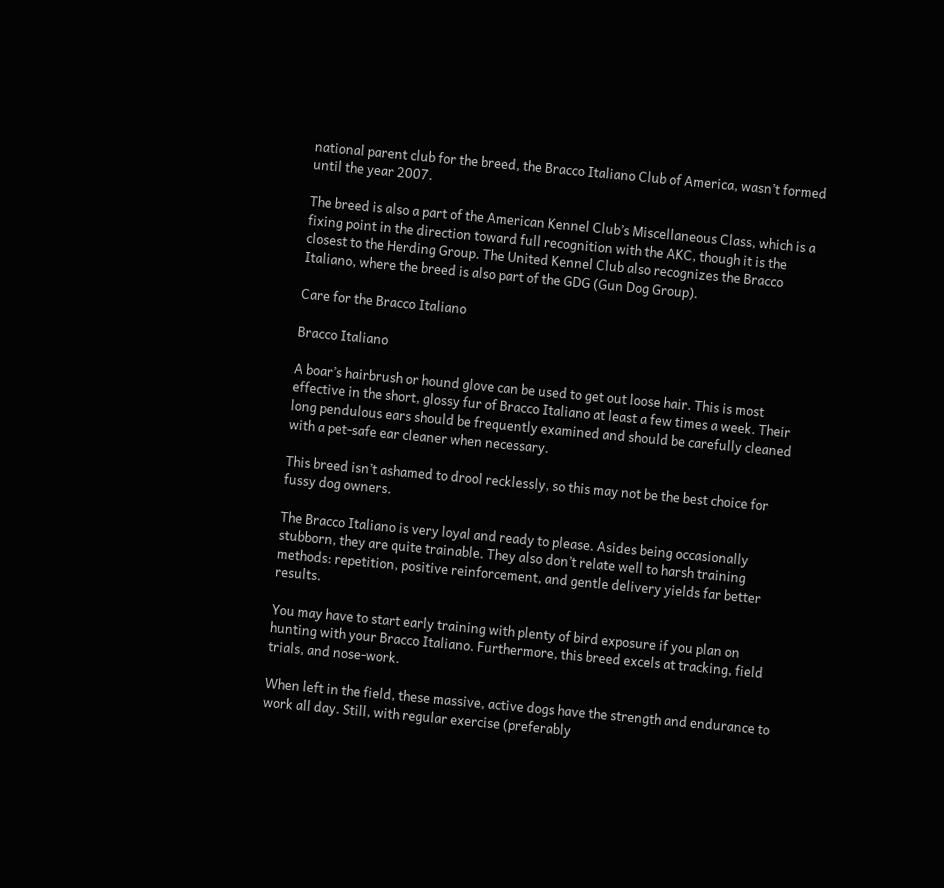national parent club for the breed, the Bracco Italiano Club of America, wasn’t formed until the year 2007.

The breed is also a part of the American Kennel Club’s Miscellaneous Class, which is a fixing point in the direction toward full recognition with the AKC, though it is the closest to the Herding Group. The United Kennel Club also recognizes the Bracco Italiano, where the breed is also part of the GDG (Gun Dog Group).

Care for the Bracco Italiano

Bracco Italiano

A boar’s hairbrush or hound glove can be used to get out loose hair. This is most effective in the short, glossy fur of Bracco Italiano at least a few times a week. Their long pendulous ears should be frequently examined and should be carefully cleaned with a pet-safe ear cleaner when necessary.

This breed isn’t ashamed to drool recklessly, so this may not be the best choice for fussy dog owners.

The Bracco Italiano is very loyal and ready to please. Asides being occasionally stubborn, they are quite trainable. They also don’t relate well to harsh training methods: repetition, positive reinforcement, and gentle delivery yields far better results.

You may have to start early training with plenty of bird exposure if you plan on hunting with your Bracco Italiano. Furthermore, this breed excels at tracking, field trials, and nose-work.

When left in the field, these massive, active dogs have the strength and endurance to work all day. Still, with regular exercise (preferably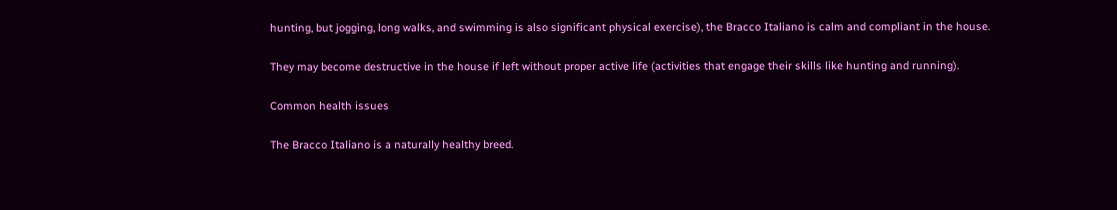hunting, but jogging, long walks, and swimming is also significant physical exercise), the Bracco Italiano is calm and compliant in the house.

They may become destructive in the house if left without proper active life (activities that engage their skills like hunting and running).

Common health issues

The Bracco Italiano is a naturally healthy breed.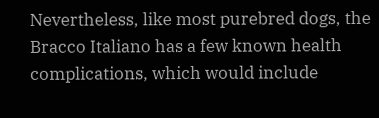Nevertheless, like most purebred dogs, the Bracco Italiano has a few known health complications, which would include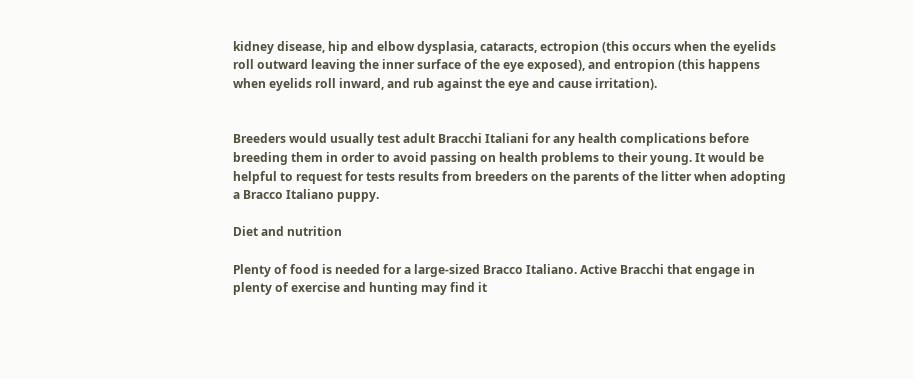kidney disease, hip and elbow dysplasia, cataracts, ectropion (this occurs when the eyelids roll outward leaving the inner surface of the eye exposed), and entropion (this happens when eyelids roll inward, and rub against the eye and cause irritation).


Breeders would usually test adult Bracchi Italiani for any health complications before breeding them in order to avoid passing on health problems to their young. It would be helpful to request for tests results from breeders on the parents of the litter when adopting a Bracco Italiano puppy.

Diet and nutrition

Plenty of food is needed for a large-sized Bracco Italiano. Active Bracchi that engage in plenty of exercise and hunting may find it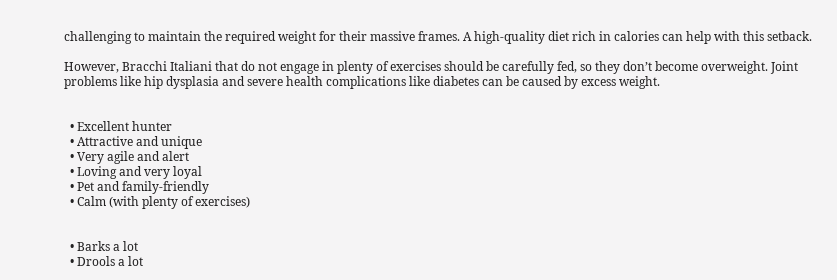challenging to maintain the required weight for their massive frames. A high-quality diet rich in calories can help with this setback.

However, Bracchi Italiani that do not engage in plenty of exercises should be carefully fed, so they don’t become overweight. Joint problems like hip dysplasia and severe health complications like diabetes can be caused by excess weight.


  • Excellent hunter
  • Attractive and unique
  • Very agile and alert
  • Loving and very loyal
  • Pet and family-friendly
  • Calm (with plenty of exercises)


  • Barks a lot
  • Drools a lot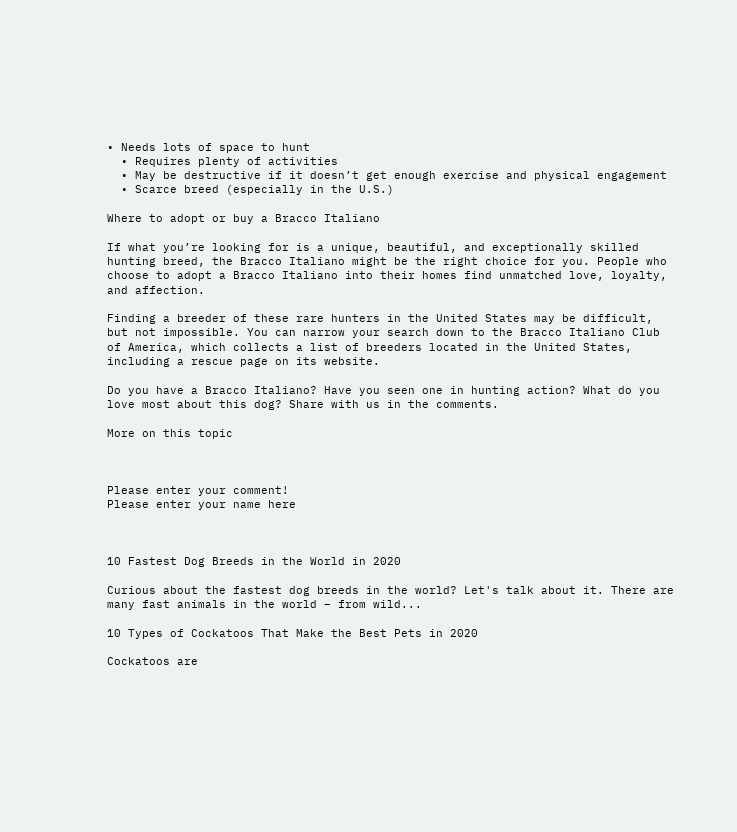• Needs lots of space to hunt
  • Requires plenty of activities
  • May be destructive if it doesn’t get enough exercise and physical engagement
  • Scarce breed (especially in the U.S.)

Where to adopt or buy a Bracco Italiano

If what you’re looking for is a unique, beautiful, and exceptionally skilled hunting breed, the Bracco Italiano might be the right choice for you. People who choose to adopt a Bracco Italiano into their homes find unmatched love, loyalty, and affection.

Finding a breeder of these rare hunters in the United States may be difficult, but not impossible. You can narrow your search down to the Bracco Italiano Club of America, which collects a list of breeders located in the United States, including a rescue page on its website.

Do you have a Bracco Italiano? Have you seen one in hunting action? What do you love most about this dog? Share with us in the comments.

More on this topic



Please enter your comment!
Please enter your name here



10 Fastest Dog Breeds in the World in 2020

Curious about the fastest dog breeds in the world? Let's talk about it. There are many fast animals in the world – from wild...

10 Types of Cockatoos That Make the Best Pets in 2020

Cockatoos are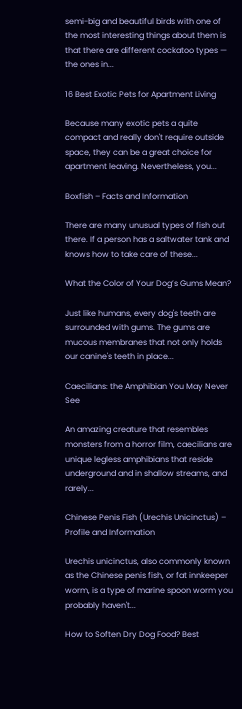semi-big and beautiful birds with one of the most interesting things about them is that there are different cockatoo types — the ones in...

16 Best Exotic Pets for Apartment Living

Because many exotic pets a quite compact and really don't require outside space, they can be a great choice for apartment leaving. Nevertheless, you...

Boxfish – Facts and Information

There are many unusual types of fish out there. If a person has a saltwater tank and knows how to take care of these...

What the Color of Your Dog’s Gums Mean?

Just like humans, every dog's teeth are surrounded with gums. The gums are mucous membranes that not only holds our canine's teeth in place...

Caecilians: the Amphibian You May Never See

An amazing creature that resembles monsters from a horror film, caecilians are unique legless amphibians that reside underground and in shallow streams, and rarely...

Chinese Penis Fish (Urechis Unicinctus) – Profile and Information

Urechis unicinctus, also commonly known as the Chinese penis fish, or fat innkeeper worm, is a type of marine spoon worm you probably haven't...

How to Soften Dry Dog Food? Best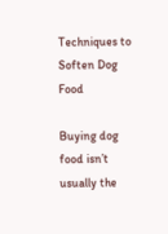Techniques to Soften Dog Food

Buying dog food isn’t usually the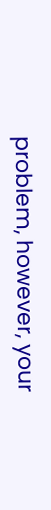problem, however, your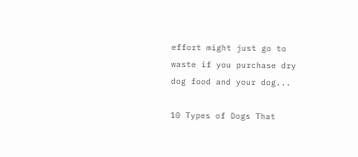effort might just go to waste if you purchase dry dog food and your dog...

10 Types of Dogs That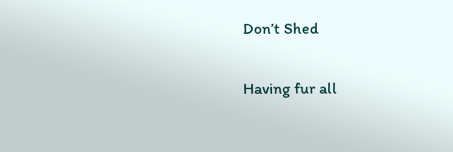Don’t Shed

Having fur all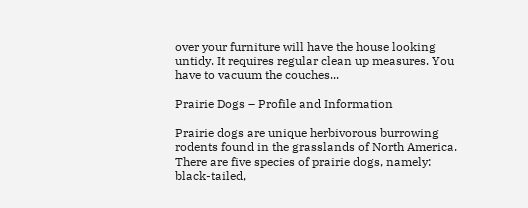over your furniture will have the house looking untidy. It requires regular clean up measures. You have to vacuum the couches...

Prairie Dogs – Profile and Information

Prairie dogs are unique herbivorous burrowing rodents found in the grasslands of North America. There are five species of prairie dogs, namely: black-tailed,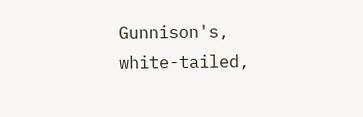Gunnison's, white-tailed,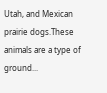Utah, and Mexican prairie dogs.These animals are a type of ground...